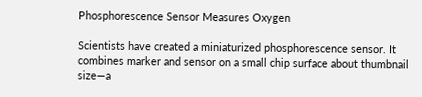Phosphorescence Sensor Measures Oxygen

Scientists have created a miniaturized phosphorescence sensor. It combines marker and sensor on a small chip surface about thumbnail size—a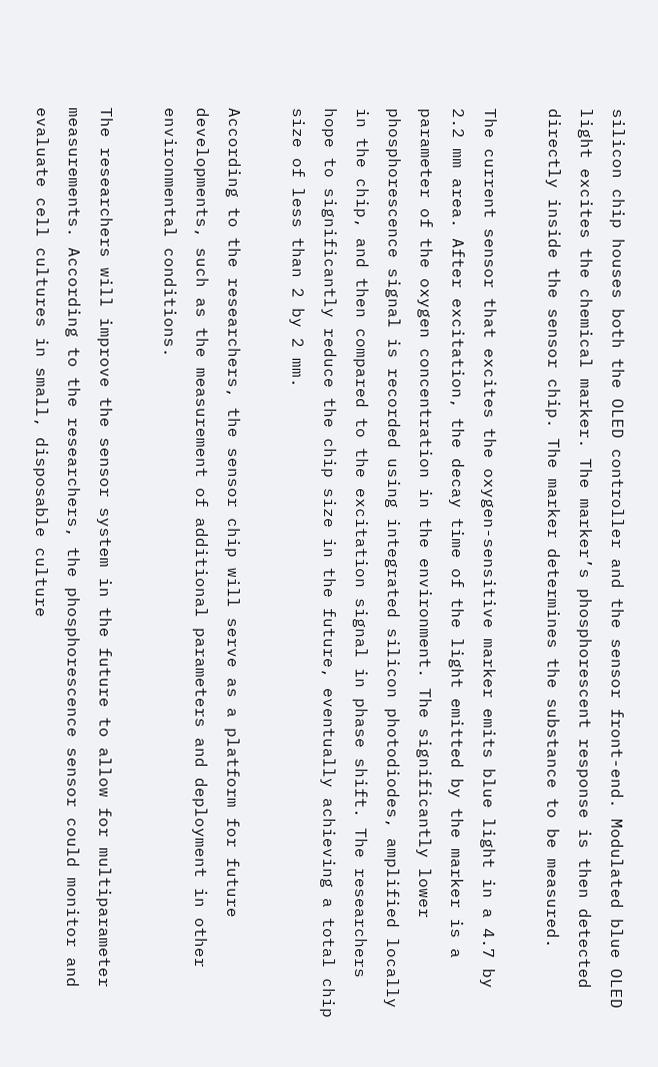silicon chip houses both the OLED controller and the sensor front-end. Modulated blue OLED light excites the chemical marker. The marker’s phosphorescent response is then detected directly inside the sensor chip. The marker determines the substance to be measured.

The current sensor that excites the oxygen-sensitive marker emits blue light in a 4.7 by 2.2 mm area. After excitation, the decay time of the light emitted by the marker is a parameter of the oxygen concentration in the environment. The significantly lower phosphorescence signal is recorded using integrated silicon photodiodes, amplified locally in the chip, and then compared to the excitation signal in phase shift. The researchers hope to significantly reduce the chip size in the future, eventually achieving a total chip size of less than 2 by 2 mm.

According to the researchers, the sensor chip will serve as a platform for future developments, such as the measurement of additional parameters and deployment in other environmental conditions.

The researchers will improve the sensor system in the future to allow for multiparameter measurements. According to the researchers, the phosphorescence sensor could monitor and evaluate cell cultures in small, disposable culture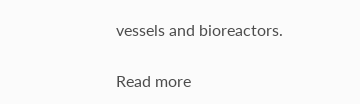vessels and bioreactors.

Read more